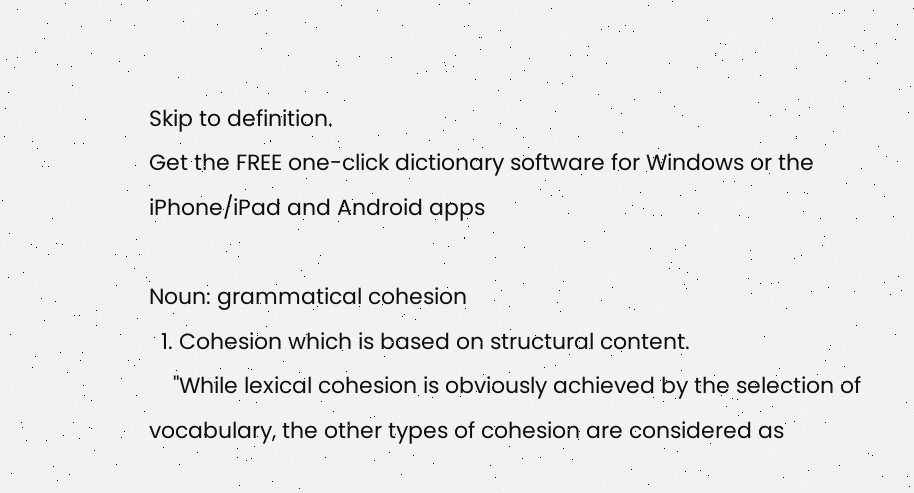Skip to definition.
Get the FREE one-click dictionary software for Windows or the iPhone/iPad and Android apps

Noun: grammatical cohesion
  1. Cohesion which is based on structural content.
    "While lexical cohesion is obviously achieved by the selection of vocabulary, the other types of cohesion are considered as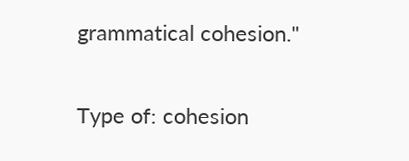grammatical cohesion."

Type of: cohesion